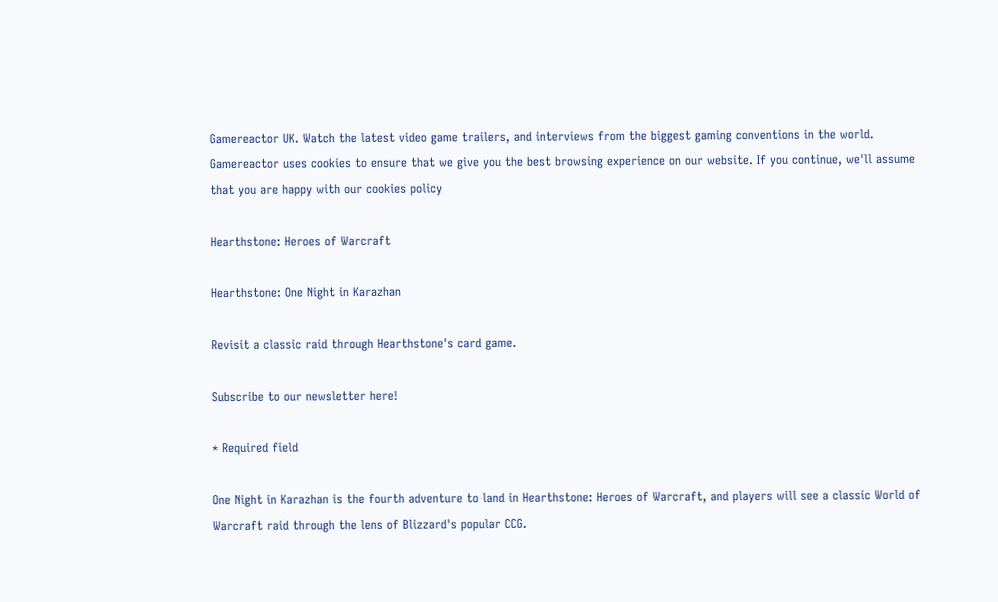Gamereactor UK. Watch the latest video game trailers, and interviews from the biggest gaming conventions in the world. Gamereactor uses cookies to ensure that we give you the best browsing experience on our website. If you continue, we'll assume that you are happy with our cookies policy

Hearthstone: Heroes of Warcraft

Hearthstone: One Night in Karazhan

Revisit a classic raid through Hearthstone's card game.

Subscribe to our newsletter here!

* Required field

One Night in Karazhan is the fourth adventure to land in Hearthstone: Heroes of Warcraft, and players will see a classic World of Warcraft raid through the lens of Blizzard's popular CCG.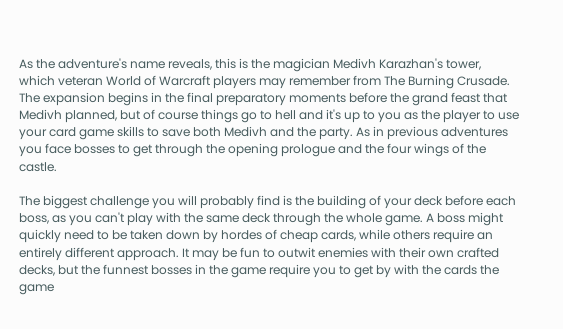As the adventure's name reveals, this is the magician Medivh Karazhan's tower, which veteran World of Warcraft players may remember from The Burning Crusade. The expansion begins in the final preparatory moments before the grand feast that Medivh planned, but of course things go to hell and it's up to you as the player to use your card game skills to save both Medivh and the party. As in previous adventures you face bosses to get through the opening prologue and the four wings of the castle.

The biggest challenge you will probably find is the building of your deck before each boss, as you can't play with the same deck through the whole game. A boss might quickly need to be taken down by hordes of cheap cards, while others require an entirely different approach. It may be fun to outwit enemies with their own crafted decks, but the funnest bosses in the game require you to get by with the cards the game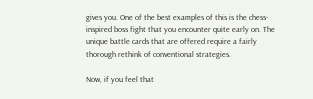gives you. One of the best examples of this is the chess-inspired boss fight that you encounter quite early on. The unique battle cards that are offered require a fairly thorough rethink of conventional strategies.

Now, if you feel that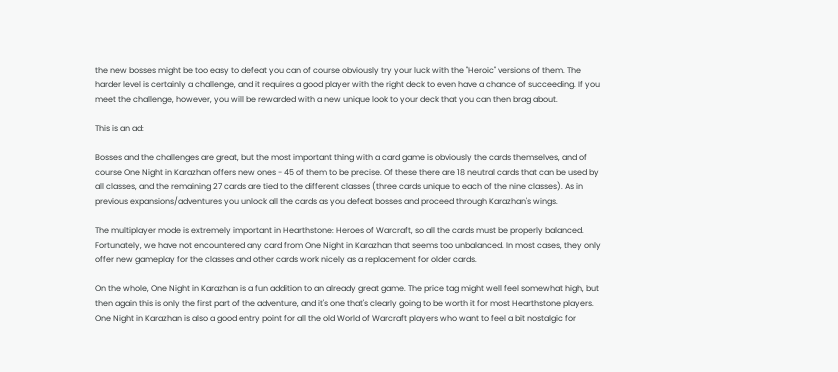the new bosses might be too easy to defeat you can of course obviously try your luck with the "Heroic" versions of them. The harder level is certainly a challenge, and it requires a good player with the right deck to even have a chance of succeeding. If you meet the challenge, however, you will be rewarded with a new unique look to your deck that you can then brag about.

This is an ad:

Bosses and the challenges are great, but the most important thing with a card game is obviously the cards themselves, and of course One Night in Karazhan offers new ones - 45 of them to be precise. Of these there are 18 neutral cards that can be used by all classes, and the remaining 27 cards are tied to the different classes (three cards unique to each of the nine classes). As in previous expansions/adventures you unlock all the cards as you defeat bosses and proceed through Karazhan's wings.

The multiplayer mode is extremely important in Hearthstone: Heroes of Warcraft, so all the cards must be properly balanced. Fortunately, we have not encountered any card from One Night in Karazhan that seems too unbalanced. In most cases, they only offer new gameplay for the classes and other cards work nicely as a replacement for older cards.

On the whole, One Night in Karazhan is a fun addition to an already great game. The price tag might well feel somewhat high, but then again this is only the first part of the adventure, and it's one that's clearly going to be worth it for most Hearthstone players. One Night in Karazhan is also a good entry point for all the old World of Warcraft players who want to feel a bit nostalgic for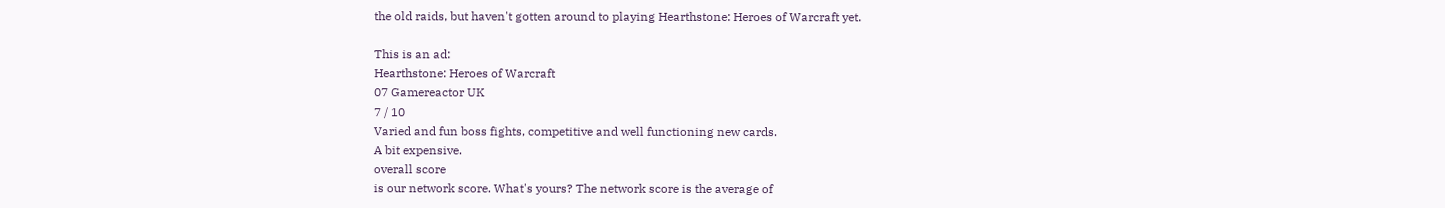the old raids, but haven't gotten around to playing Hearthstone: Heroes of Warcraft yet.

This is an ad:
Hearthstone: Heroes of Warcraft
07 Gamereactor UK
7 / 10
Varied and fun boss fights, competitive and well functioning new cards.
A bit expensive.
overall score
is our network score. What's yours? The network score is the average of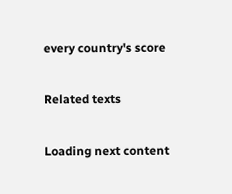every country's score

Related texts

Loading next content